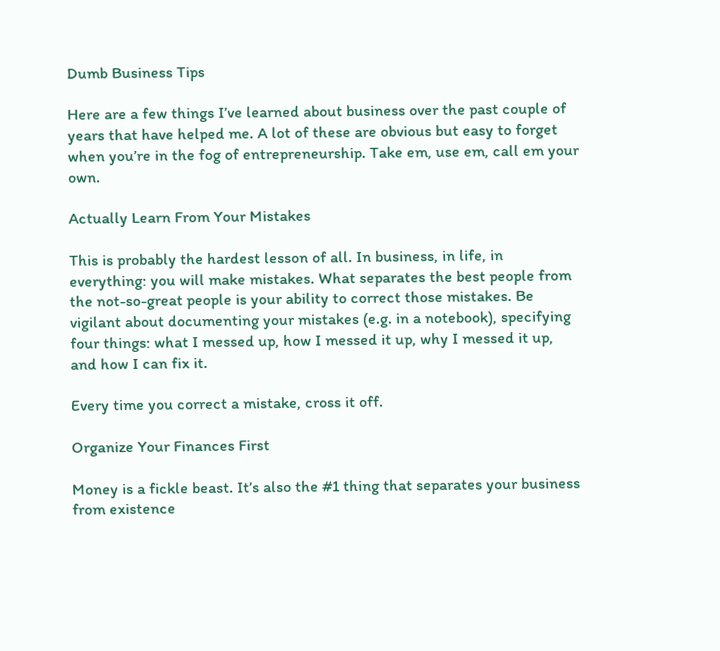Dumb Business Tips

Here are a few things I’ve learned about business over the past couple of years that have helped me. A lot of these are obvious but easy to forget when you’re in the fog of entrepreneurship. Take em, use em, call em your own.

Actually Learn From Your Mistakes

This is probably the hardest lesson of all. In business, in life, in everything: you will make mistakes. What separates the best people from the not-so-great people is your ability to correct those mistakes. Be vigilant about documenting your mistakes (e.g. in a notebook), specifying four things: what I messed up, how I messed it up, why I messed it up, and how I can fix it.

Every time you correct a mistake, cross it off.

Organize Your Finances First

Money is a fickle beast. It’s also the #1 thing that separates your business from existence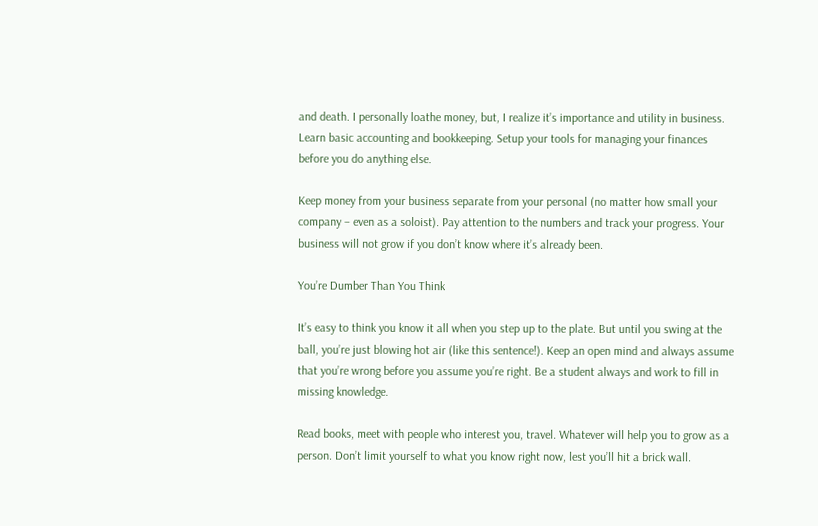and death. I personally loathe money, but, I realize it’s importance and utility in business. Learn basic accounting and bookkeeping. Setup your tools for managing your finances before you do anything else.

Keep money from your business separate from your personal (no matter how small your company – even as a soloist). Pay attention to the numbers and track your progress. Your business will not grow if you don’t know where it’s already been.

You’re Dumber Than You Think

It’s easy to think you know it all when you step up to the plate. But until you swing at the ball, you’re just blowing hot air (like this sentence!). Keep an open mind and always assume that you’re wrong before you assume you’re right. Be a student always and work to fill in missing knowledge.

Read books, meet with people who interest you, travel. Whatever will help you to grow as a person. Don’t limit yourself to what you know right now, lest you’ll hit a brick wall.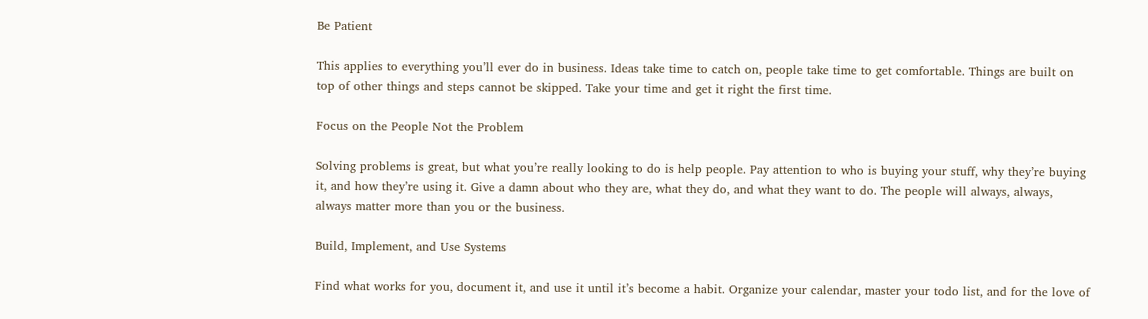Be Patient

This applies to everything you’ll ever do in business. Ideas take time to catch on, people take time to get comfortable. Things are built on top of other things and steps cannot be skipped. Take your time and get it right the first time.

Focus on the People Not the Problem

Solving problems is great, but what you’re really looking to do is help people. Pay attention to who is buying your stuff, why they’re buying it, and how they’re using it. Give a damn about who they are, what they do, and what they want to do. The people will always, always, always matter more than you or the business.

Build, Implement, and Use Systems

Find what works for you, document it, and use it until it’s become a habit. Organize your calendar, master your todo list, and for the love of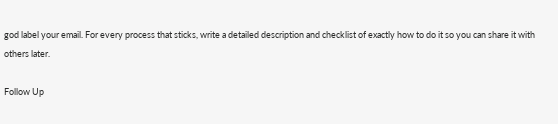god label your email. For every process that sticks, write a detailed description and checklist of exactly how to do it so you can share it with others later.

Follow Up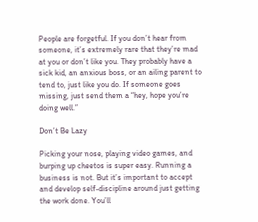People are forgetful. If you don’t hear from someone, it’s extremely rare that they’re mad at you or don’t like you. They probably have a sick kid, an anxious boss, or an ailing parent to tend to, just like you do. If someone goes missing, just send them a “hey, hope you’re doing well.”

Don’t Be Lazy

Picking your nose, playing video games, and burping up cheetos is super easy. Running a business is not. But it’s important to accept and develop self-discipline around just getting the work done. You’ll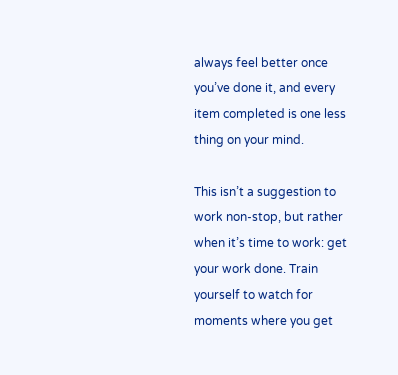always feel better once you’ve done it, and every item completed is one less thing on your mind.

This isn’t a suggestion to work non-stop, but rather when it’s time to work: get your work done. Train yourself to watch for moments where you get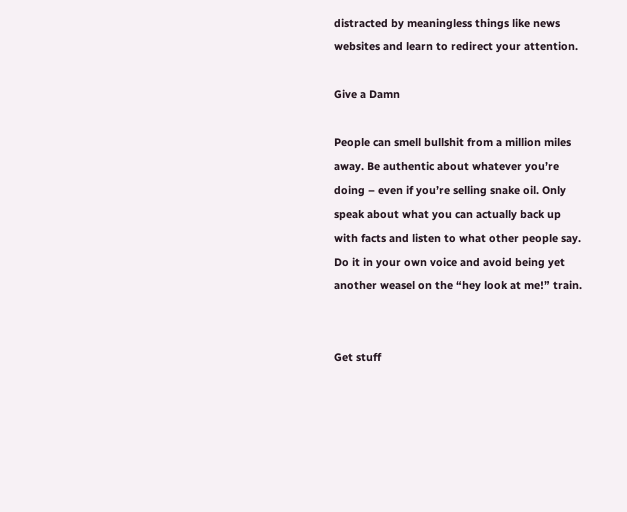distracted by meaningless things like news websites and learn to redirect your attention.

Give a Damn

People can smell bullshit from a million miles away. Be authentic about whatever you’re doing – even if you’re selling snake oil. Only speak about what you can actually back up with facts and listen to what other people say. Do it in your own voice and avoid being yet another weasel on the “hey look at me!” train.


Get stuff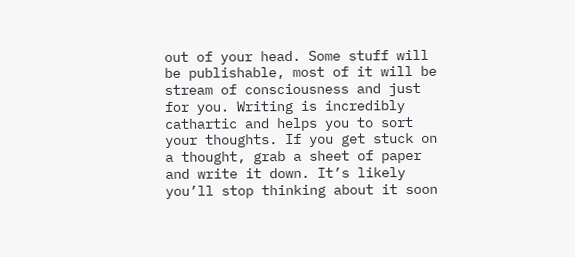out of your head. Some stuff will be publishable, most of it will be stream of consciousness and just for you. Writing is incredibly cathartic and helps you to sort your thoughts. If you get stuck on a thought, grab a sheet of paper and write it down. It’s likely you’ll stop thinking about it soon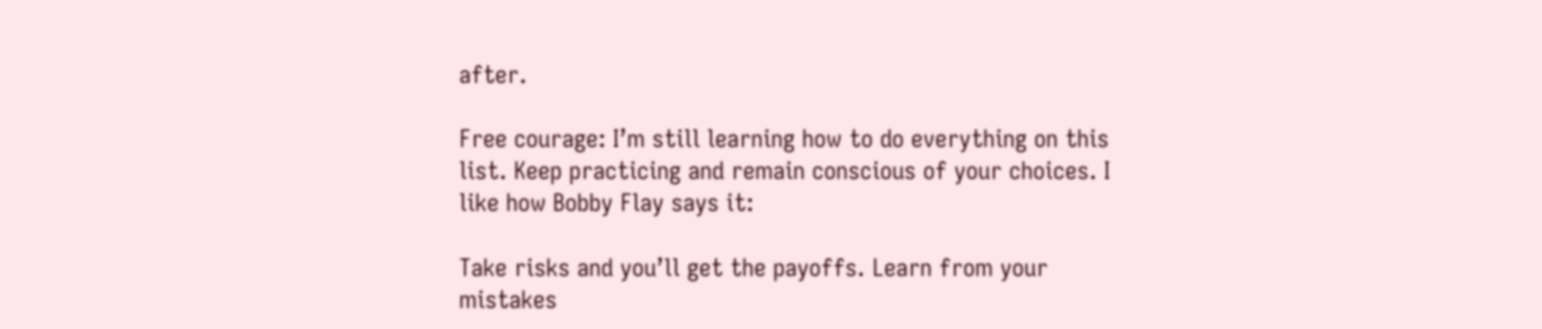after.

Free courage: I’m still learning how to do everything on this list. Keep practicing and remain conscious of your choices. I like how Bobby Flay says it:

Take risks and you’ll get the payoffs. Learn from your mistakes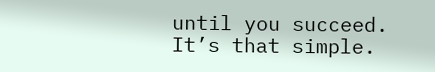until you succeed. It’s that simple.